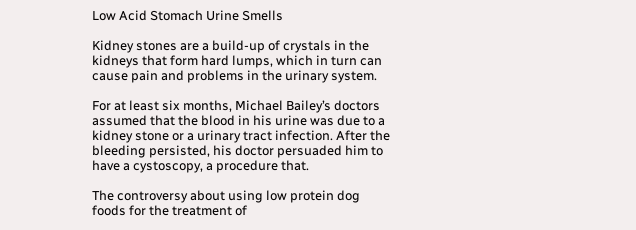Low Acid Stomach Urine Smells

Kidney stones are a build-up of crystals in the kidneys that form hard lumps, which in turn can cause pain and problems in the urinary system.

For at least six months, Michael Bailey’s doctors assumed that the blood in his urine was due to a kidney stone or a urinary tract infection. After the bleeding persisted, his doctor persuaded him to have a cystoscopy, a procedure that.

The controversy about using low protein dog foods for the treatment of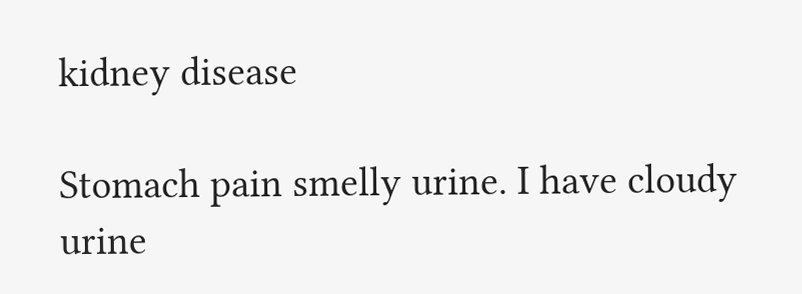kidney disease

Stomach pain smelly urine. I have cloudy urine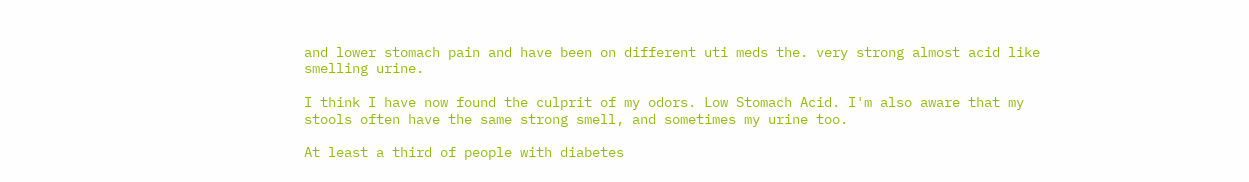and lower stomach pain and have been on different uti meds the. very strong almost acid like smelling urine.

I think I have now found the culprit of my odors. Low Stomach Acid. I'm also aware that my stools often have the same strong smell, and sometimes my urine too.

At least a third of people with diabetes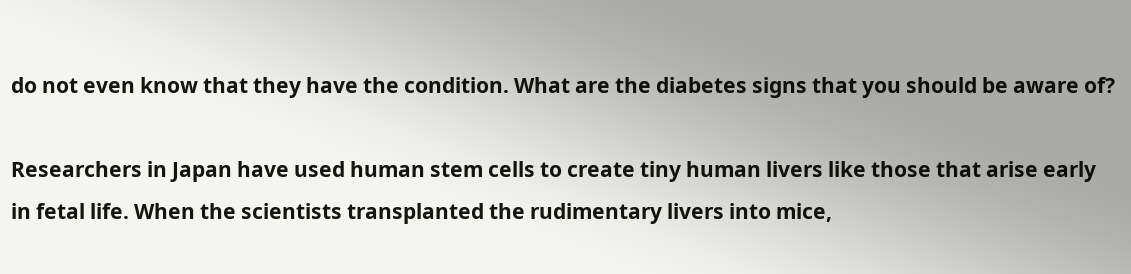do not even know that they have the condition. What are the diabetes signs that you should be aware of?

Researchers in Japan have used human stem cells to create tiny human livers like those that arise early in fetal life. When the scientists transplanted the rudimentary livers into mice,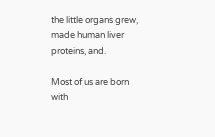the little organs grew, made human liver proteins, and.

Most of us are born with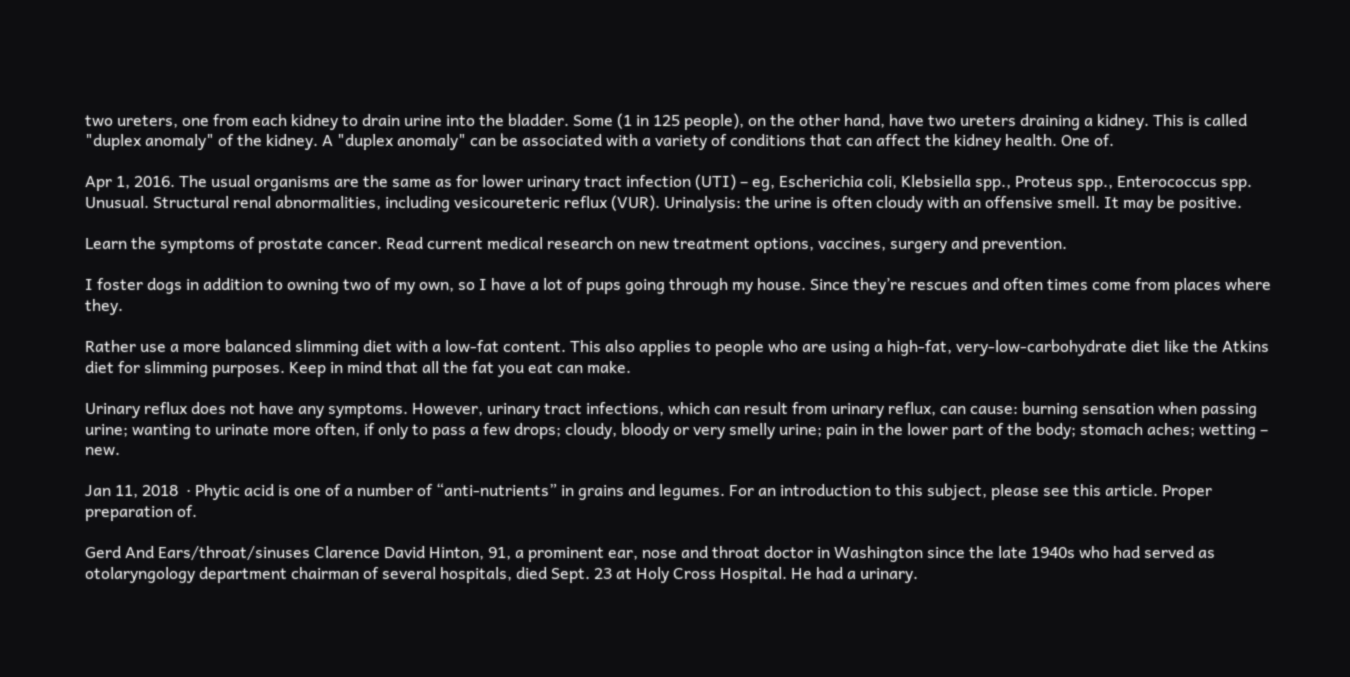two ureters, one from each kidney to drain urine into the bladder. Some (1 in 125 people), on the other hand, have two ureters draining a kidney. This is called "duplex anomaly" of the kidney. A "duplex anomaly" can be associated with a variety of conditions that can affect the kidney health. One of.

Apr 1, 2016. The usual organisms are the same as for lower urinary tract infection (UTI) – eg, Escherichia coli, Klebsiella spp., Proteus spp., Enterococcus spp. Unusual. Structural renal abnormalities, including vesicoureteric reflux (VUR). Urinalysis: the urine is often cloudy with an offensive smell. It may be positive.

Learn the symptoms of prostate cancer. Read current medical research on new treatment options, vaccines, surgery and prevention.

I foster dogs in addition to owning two of my own, so I have a lot of pups going through my house. Since they’re rescues and often times come from places where they.

Rather use a more balanced slimming diet with a low-fat content. This also applies to people who are using a high-fat, very-low-carbohydrate diet like the Atkins diet for slimming purposes. Keep in mind that all the fat you eat can make.

Urinary reflux does not have any symptoms. However, urinary tract infections, which can result from urinary reflux, can cause: burning sensation when passing urine; wanting to urinate more often, if only to pass a few drops; cloudy, bloody or very smelly urine; pain in the lower part of the body; stomach aches; wetting – new.

Jan 11, 2018  · Phytic acid is one of a number of “anti-nutrients” in grains and legumes. For an introduction to this subject, please see this article. Proper preparation of.

Gerd And Ears/throat/sinuses Clarence David Hinton, 91, a prominent ear, nose and throat doctor in Washington since the late 1940s who had served as otolaryngology department chairman of several hospitals, died Sept. 23 at Holy Cross Hospital. He had a urinary.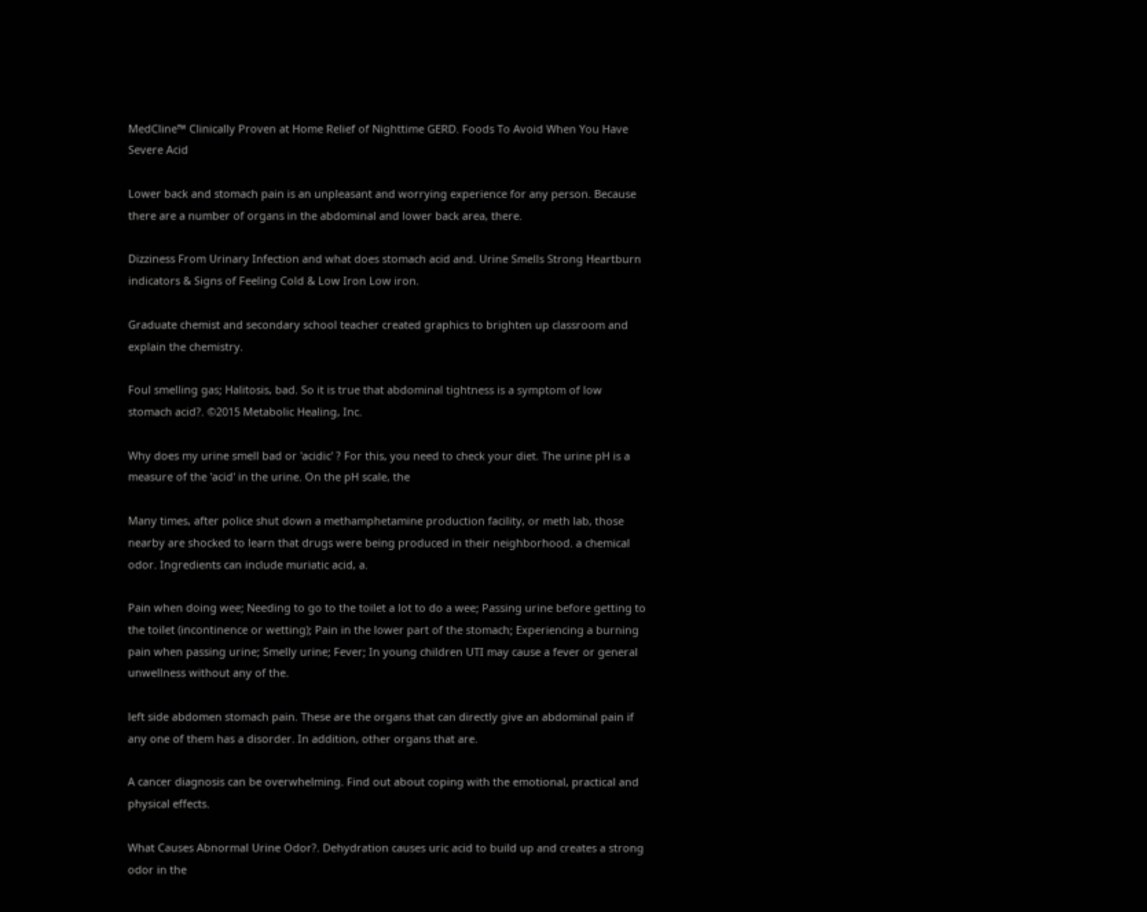MedCline™ Clinically Proven at Home Relief of Nighttime GERD. Foods To Avoid When You Have Severe Acid

Lower back and stomach pain is an unpleasant and worrying experience for any person. Because there are a number of organs in the abdominal and lower back area, there.

Dizziness From Urinary Infection and what does stomach acid and. Urine Smells Strong Heartburn indicators & Signs of Feeling Cold & Low Iron Low iron.

Graduate chemist and secondary school teacher created graphics to brighten up classroom and explain the chemistry.

Foul smelling gas; Halitosis, bad. So it is true that abdominal tightness is a symptom of low stomach acid?. ©2015 Metabolic Healing, Inc.

Why does my urine smell bad or 'acidic' ? For this, you need to check your diet. The urine pH is a measure of the 'acid' in the urine. On the pH scale, the

Many times, after police shut down a methamphetamine production facility, or meth lab, those nearby are shocked to learn that drugs were being produced in their neighborhood. a chemical odor. Ingredients can include muriatic acid, a.

Pain when doing wee; Needing to go to the toilet a lot to do a wee; Passing urine before getting to the toilet (incontinence or wetting); Pain in the lower part of the stomach; Experiencing a burning pain when passing urine; Smelly urine; Fever; In young children UTI may cause a fever or general unwellness without any of the.

left side abdomen stomach pain. These are the organs that can directly give an abdominal pain if any one of them has a disorder. In addition, other organs that are.

A cancer diagnosis can be overwhelming. Find out about coping with the emotional, practical and physical effects.

What Causes Abnormal Urine Odor?. Dehydration causes uric acid to build up and creates a strong odor in the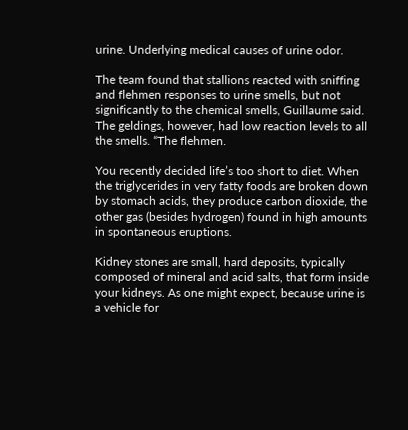urine. Underlying medical causes of urine odor.

The team found that stallions reacted with sniffing and flehmen responses to urine smells, but not significantly to the chemical smells, Guillaume said. The geldings, however, had low reaction levels to all the smells. “The flehmen.

You recently decided life’s too short to diet. When the triglycerides in very fatty foods are broken down by stomach acids, they produce carbon dioxide, the other gas (besides hydrogen) found in high amounts in spontaneous eruptions.

Kidney stones are small, hard deposits, typically composed of mineral and acid salts, that form inside your kidneys. As one might expect, because urine is a vehicle for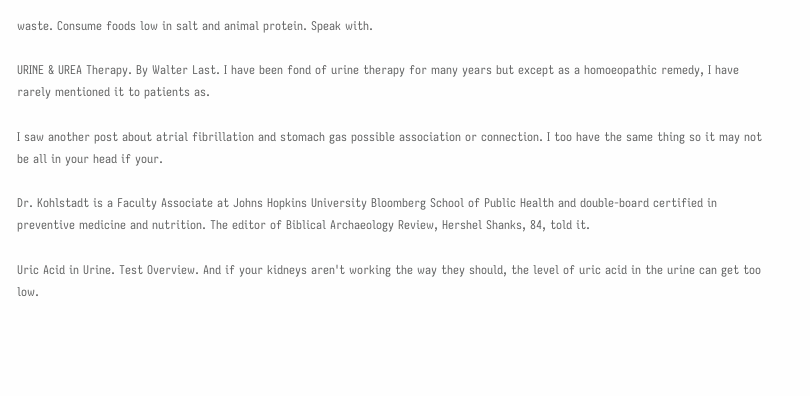waste. Consume foods low in salt and animal protein. Speak with.

URINE & UREA Therapy. By Walter Last. I have been fond of urine therapy for many years but except as a homoeopathic remedy, I have rarely mentioned it to patients as.

I saw another post about atrial fibrillation and stomach gas possible association or connection. I too have the same thing so it may not be all in your head if your.

Dr. Kohlstadt is a Faculty Associate at Johns Hopkins University Bloomberg School of Public Health and double-board certified in preventive medicine and nutrition. The editor of Biblical Archaeology Review, Hershel Shanks, 84, told it.

Uric Acid in Urine. Test Overview. And if your kidneys aren't working the way they should, the level of uric acid in the urine can get too low.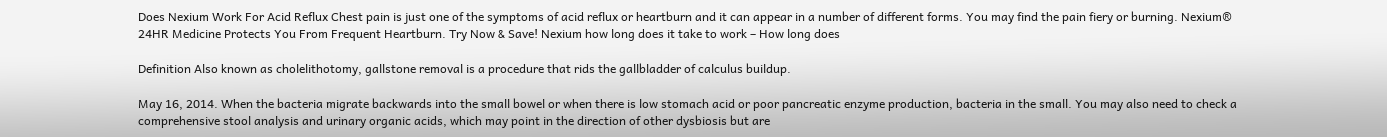Does Nexium Work For Acid Reflux Chest pain is just one of the symptoms of acid reflux or heartburn and it can appear in a number of different forms. You may find the pain fiery or burning. Nexium® 24HR Medicine Protects You From Frequent Heartburn. Try Now & Save! Nexium how long does it take to work – How long does

Definition Also known as cholelithotomy, gallstone removal is a procedure that rids the gallbladder of calculus buildup.

May 16, 2014. When the bacteria migrate backwards into the small bowel or when there is low stomach acid or poor pancreatic enzyme production, bacteria in the small. You may also need to check a comprehensive stool analysis and urinary organic acids, which may point in the direction of other dysbiosis but are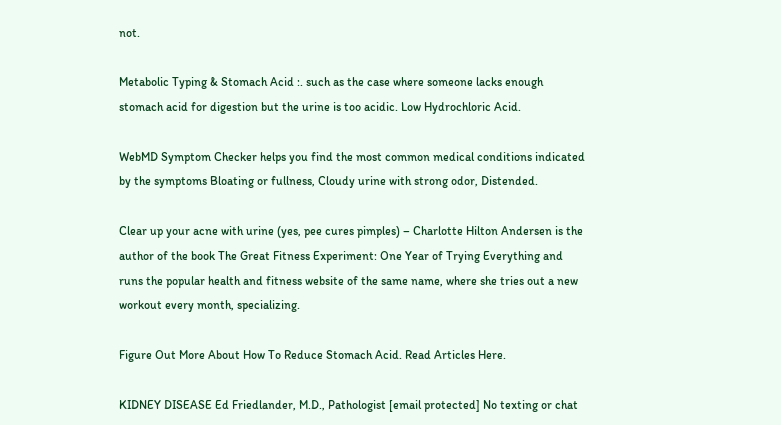not.

Metabolic Typing & Stomach Acid :. such as the case where someone lacks enough stomach acid for digestion but the urine is too acidic. Low Hydrochloric Acid.

WebMD Symptom Checker helps you find the most common medical conditions indicated by the symptoms Bloating or fullness, Cloudy urine with strong odor, Distended.

Clear up your acne with urine (yes, pee cures pimples) – Charlotte Hilton Andersen is the author of the book The Great Fitness Experiment: One Year of Trying Everything and runs the popular health and fitness website of the same name, where she tries out a new workout every month, specializing.

Figure Out More About How To Reduce Stomach Acid. Read Articles Here.

KIDNEY DISEASE Ed Friedlander, M.D., Pathologist [email protected] No texting or chat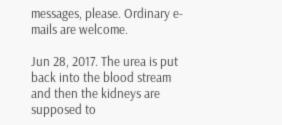messages, please. Ordinary e-mails are welcome.

Jun 28, 2017. The urea is put back into the blood stream and then the kidneys are supposed to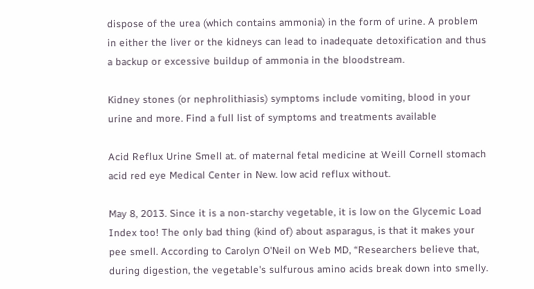dispose of the urea (which contains ammonia) in the form of urine. A problem in either the liver or the kidneys can lead to inadequate detoxification and thus a backup or excessive buildup of ammonia in the bloodstream.

Kidney stones (or nephrolithiasis) symptoms include vomiting, blood in your urine and more. Find a full list of symptoms and treatments available

Acid Reflux Urine Smell at. of maternal fetal medicine at Weill Cornell stomach acid red eye Medical Center in New. low acid reflux without.

May 8, 2013. Since it is a non-starchy vegetable, it is low on the Glycemic Load Index too! The only bad thing (kind of) about asparagus, is that it makes your pee smell. According to Carolyn O'Neil on Web MD, “Researchers believe that, during digestion, the vegetable's sulfurous amino acids break down into smelly.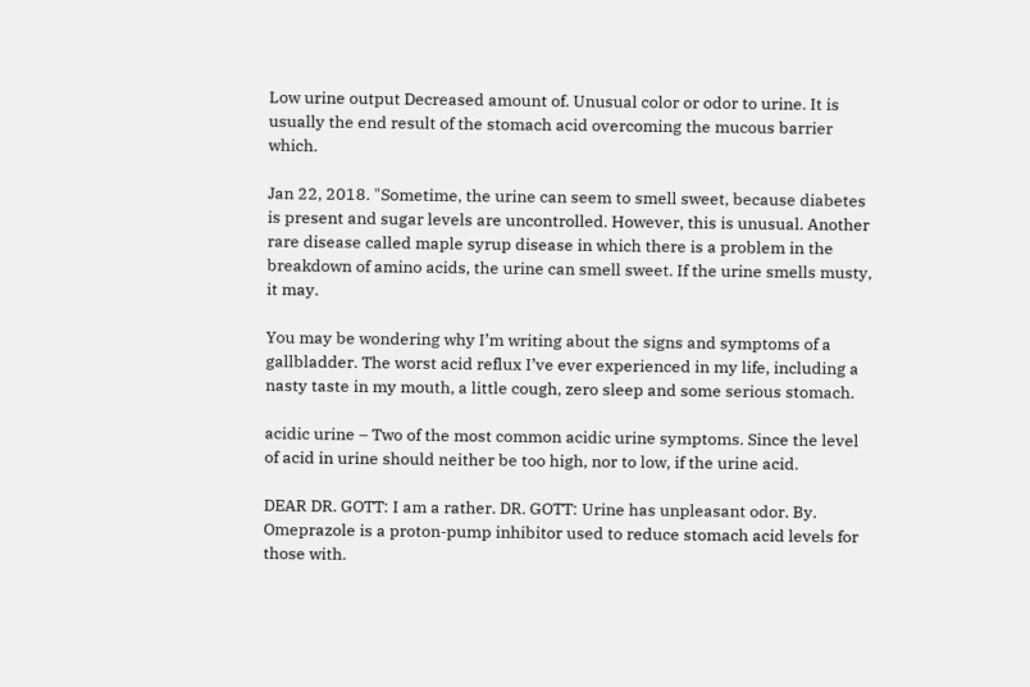Low urine output Decreased amount of. Unusual color or odor to urine. It is usually the end result of the stomach acid overcoming the mucous barrier which.

Jan 22, 2018. "Sometime, the urine can seem to smell sweet, because diabetes is present and sugar levels are uncontrolled. However, this is unusual. Another rare disease called maple syrup disease in which there is a problem in the breakdown of amino acids, the urine can smell sweet. If the urine smells musty, it may.

You may be wondering why I’m writing about the signs and symptoms of a gallbladder. The worst acid reflux I’ve ever experienced in my life, including a nasty taste in my mouth, a little cough, zero sleep and some serious stomach.

acidic urine – Two of the most common acidic urine symptoms. Since the level of acid in urine should neither be too high, nor to low, if the urine acid.

DEAR DR. GOTT: I am a rather. DR. GOTT: Urine has unpleasant odor. By. Omeprazole is a proton-pump inhibitor used to reduce stomach acid levels for those with.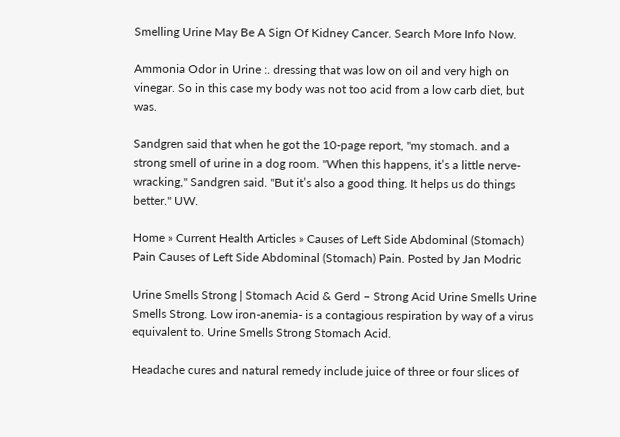Smelling Urine May Be A Sign Of Kidney Cancer. Search More Info Now.

Ammonia Odor in Urine :. dressing that was low on oil and very high on vinegar. So in this case my body was not too acid from a low carb diet, but was.

Sandgren said that when he got the 10-page report, "my stomach. and a strong smell of urine in a dog room. "When this happens, it’s a little nerve-wracking," Sandgren said. "But it’s also a good thing. It helps us do things better." UW.

Home » Current Health Articles » Causes of Left Side Abdominal (Stomach) Pain Causes of Left Side Abdominal (Stomach) Pain. Posted by Jan Modric

Urine Smells Strong | Stomach Acid & Gerd – Strong Acid Urine Smells Urine Smells Strong. Low iron-anemia- is a contagious respiration by way of a virus equivalent to. Urine Smells Strong Stomach Acid.

Headache cures and natural remedy include juice of three or four slices of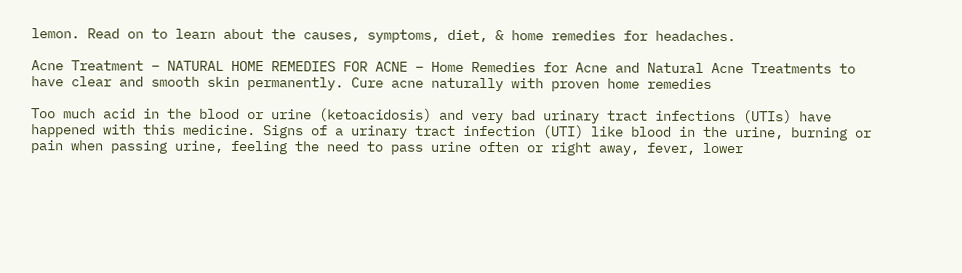lemon. Read on to learn about the causes, symptoms, diet, & home remedies for headaches.

Acne Treatment – NATURAL HOME REMEDIES FOR ACNE – Home Remedies for Acne and Natural Acne Treatments to have clear and smooth skin permanently. Cure acne naturally with proven home remedies

Too much acid in the blood or urine (ketoacidosis) and very bad urinary tract infections (UTIs) have happened with this medicine. Signs of a urinary tract infection (UTI) like blood in the urine, burning or pain when passing urine, feeling the need to pass urine often or right away, fever, lower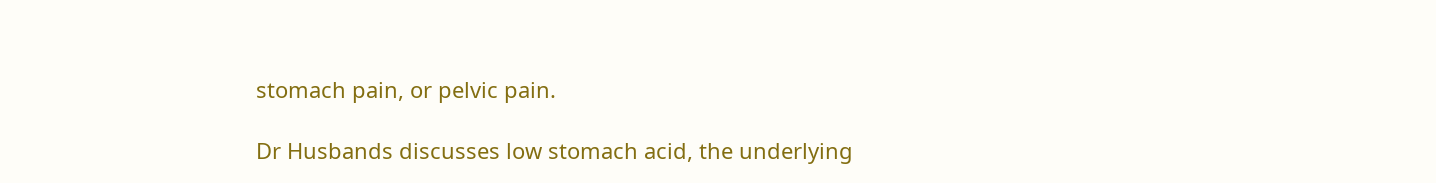stomach pain, or pelvic pain.

Dr Husbands discusses low stomach acid, the underlying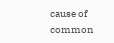cause of common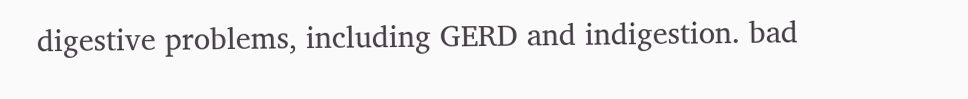digestive problems, including GERD and indigestion. bad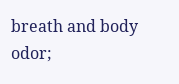breath and body odor;